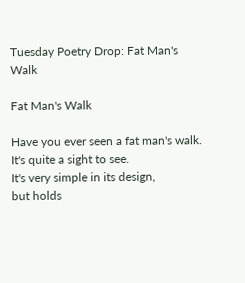Tuesday Poetry Drop: Fat Man's Walk

Fat Man's Walk

Have you ever seen a fat man's walk.
It's quite a sight to see.
It's very simple in its design,
but holds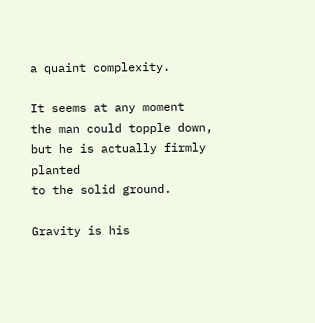a quaint complexity.

It seems at any moment
the man could topple down,
but he is actually firmly planted
to the solid ground.

Gravity is his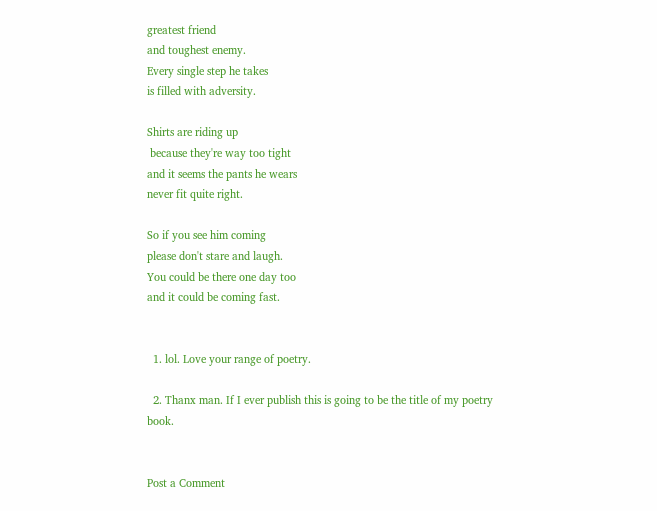greatest friend
and toughest enemy.
Every single step he takes
is filled with adversity.

Shirts are riding up
 because they're way too tight
and it seems the pants he wears
never fit quite right.

So if you see him coming
please don't stare and laugh.
You could be there one day too
and it could be coming fast.


  1. lol. Love your range of poetry.

  2. Thanx man. If I ever publish this is going to be the title of my poetry book.


Post a Comment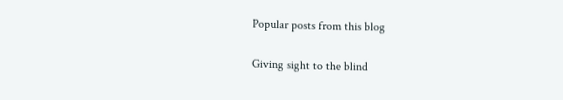Popular posts from this blog

Giving sight to the blind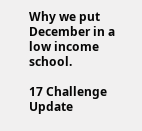Why we put December in a low income school.

17 Challenge Update